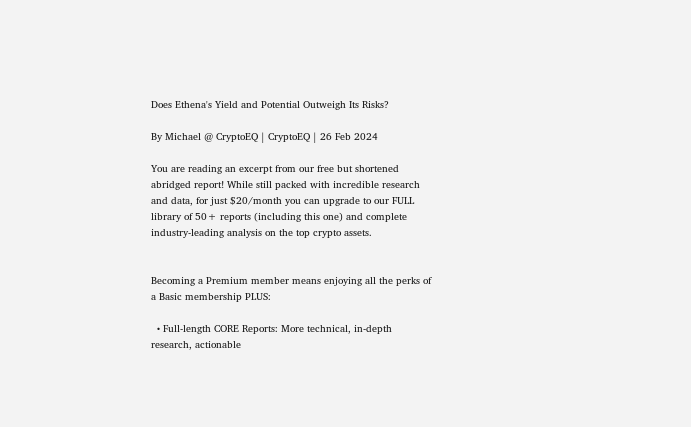Does Ethena's Yield and Potential Outweigh Its Risks?

By Michael @ CryptoEQ | CryptoEQ | 26 Feb 2024

You are reading an excerpt from our free but shortened abridged report! While still packed with incredible research and data, for just $20/month you can upgrade to our FULL library of 50+ reports (including this one) and complete industry-leading analysis on the top crypto assets.


Becoming a Premium member means enjoying all the perks of a Basic membership PLUS:

  • Full-length CORE Reports: More technical, in-depth research, actionable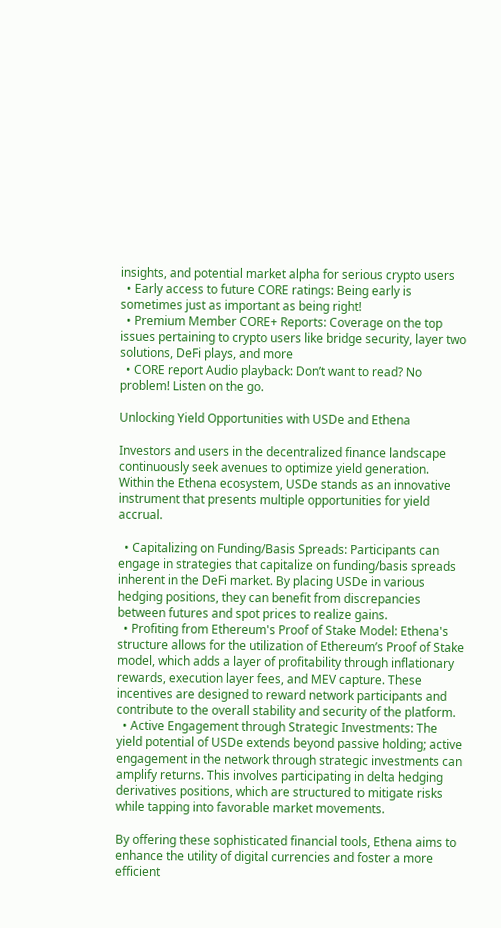insights, and potential market alpha for serious crypto users
  • Early access to future CORE ratings: Being early is sometimes just as important as being right!
  • Premium Member CORE+ Reports: Coverage on the top issues pertaining to crypto users like bridge security, layer two solutions, DeFi plays, and more
  • CORE report Audio playback: Don’t want to read? No problem! Listen on the go.

Unlocking Yield Opportunities with USDe and Ethena

Investors and users in the decentralized finance landscape continuously seek avenues to optimize yield generation. Within the Ethena ecosystem, USDe stands as an innovative instrument that presents multiple opportunities for yield accrual.

  • Capitalizing on Funding/Basis Spreads: Participants can engage in strategies that capitalize on funding/basis spreads inherent in the DeFi market. By placing USDe in various hedging positions, they can benefit from discrepancies between futures and spot prices to realize gains.
  • Profiting from Ethereum's Proof of Stake Model: Ethena's structure allows for the utilization of Ethereum’s Proof of Stake model, which adds a layer of profitability through inflationary rewards, execution layer fees, and MEV capture. These incentives are designed to reward network participants and contribute to the overall stability and security of the platform.
  • Active Engagement through Strategic Investments: The yield potential of USDe extends beyond passive holding; active engagement in the network through strategic investments can amplify returns. This involves participating in delta hedging derivatives positions, which are structured to mitigate risks while tapping into favorable market movements.

By offering these sophisticated financial tools, Ethena aims to enhance the utility of digital currencies and foster a more efficient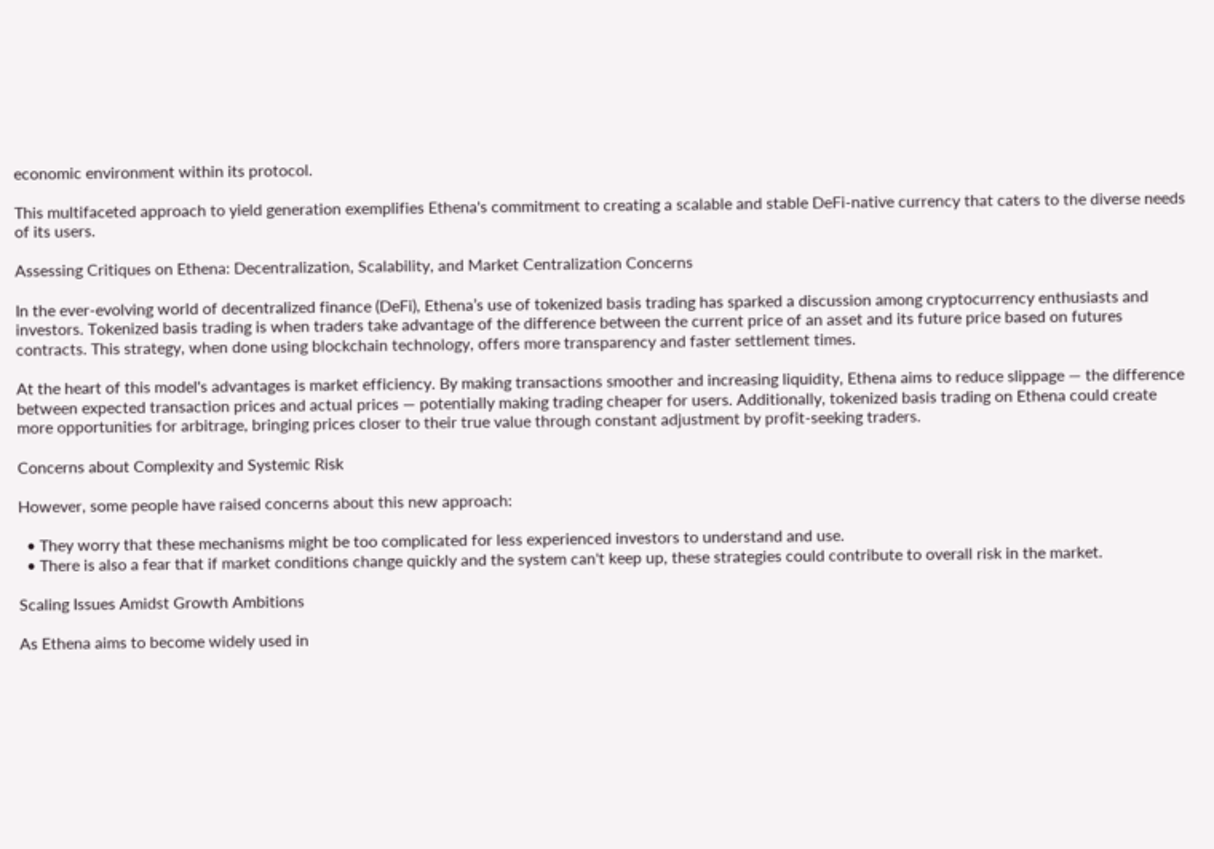economic environment within its protocol.

This multifaceted approach to yield generation exemplifies Ethena's commitment to creating a scalable and stable DeFi-native currency that caters to the diverse needs of its users.

Assessing Critiques on Ethena: Decentralization, Scalability, and Market Centralization Concerns

In the ever-evolving world of decentralized finance (DeFi), Ethena’s use of tokenized basis trading has sparked a discussion among cryptocurrency enthusiasts and investors. Tokenized basis trading is when traders take advantage of the difference between the current price of an asset and its future price based on futures contracts. This strategy, when done using blockchain technology, offers more transparency and faster settlement times.

At the heart of this model's advantages is market efficiency. By making transactions smoother and increasing liquidity, Ethena aims to reduce slippage — the difference between expected transaction prices and actual prices — potentially making trading cheaper for users. Additionally, tokenized basis trading on Ethena could create more opportunities for arbitrage, bringing prices closer to their true value through constant adjustment by profit-seeking traders.

Concerns about Complexity and Systemic Risk

However, some people have raised concerns about this new approach:

  • They worry that these mechanisms might be too complicated for less experienced investors to understand and use.
  • There is also a fear that if market conditions change quickly and the system can't keep up, these strategies could contribute to overall risk in the market.

Scaling Issues Amidst Growth Ambitions

As Ethena aims to become widely used in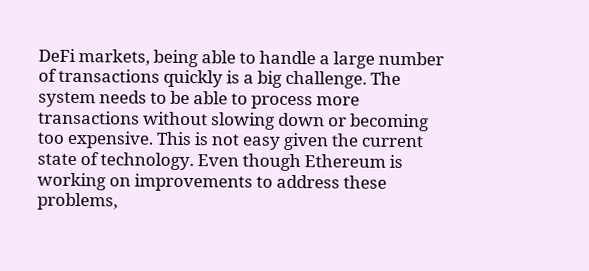DeFi markets, being able to handle a large number of transactions quickly is a big challenge. The system needs to be able to process more transactions without slowing down or becoming too expensive. This is not easy given the current state of technology. Even though Ethereum is working on improvements to address these problems,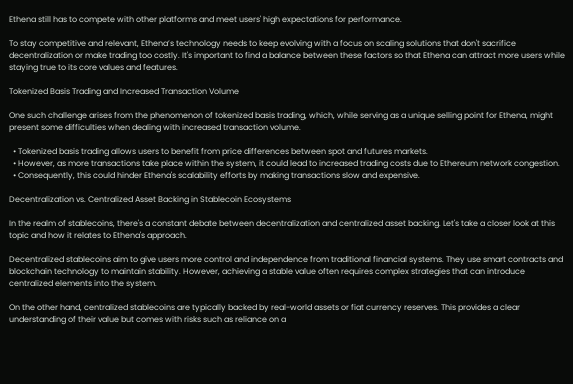Ethena still has to compete with other platforms and meet users' high expectations for performance.

To stay competitive and relevant, Ethena’s technology needs to keep evolving with a focus on scaling solutions that don't sacrifice decentralization or make trading too costly. It's important to find a balance between these factors so that Ethena can attract more users while staying true to its core values and features.

Tokenized Basis Trading and Increased Transaction Volume

One such challenge arises from the phenomenon of tokenized basis trading, which, while serving as a unique selling point for Ethena, might present some difficulties when dealing with increased transaction volume.

  • Tokenized basis trading allows users to benefit from price differences between spot and futures markets.
  • However, as more transactions take place within the system, it could lead to increased trading costs due to Ethereum network congestion.
  • Consequently, this could hinder Ethena's scalability efforts by making transactions slow and expensive.

Decentralization vs. Centralized Asset Backing in Stablecoin Ecosystems

In the realm of stablecoins, there's a constant debate between decentralization and centralized asset backing. Let's take a closer look at this topic and how it relates to Ethena's approach.

Decentralized stablecoins aim to give users more control and independence from traditional financial systems. They use smart contracts and blockchain technology to maintain stability. However, achieving a stable value often requires complex strategies that can introduce centralized elements into the system.

On the other hand, centralized stablecoins are typically backed by real-world assets or fiat currency reserves. This provides a clear understanding of their value but comes with risks such as reliance on a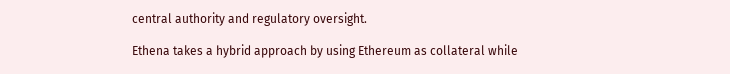central authority and regulatory oversight.

Ethena takes a hybrid approach by using Ethereum as collateral while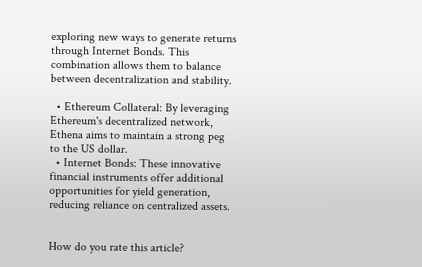exploring new ways to generate returns through Internet Bonds. This combination allows them to balance between decentralization and stability.

  • Ethereum Collateral: By leveraging Ethereum's decentralized network, Ethena aims to maintain a strong peg to the US dollar.
  • Internet Bonds: These innovative financial instruments offer additional opportunities for yield generation, reducing reliance on centralized assets.


How do you rate this article?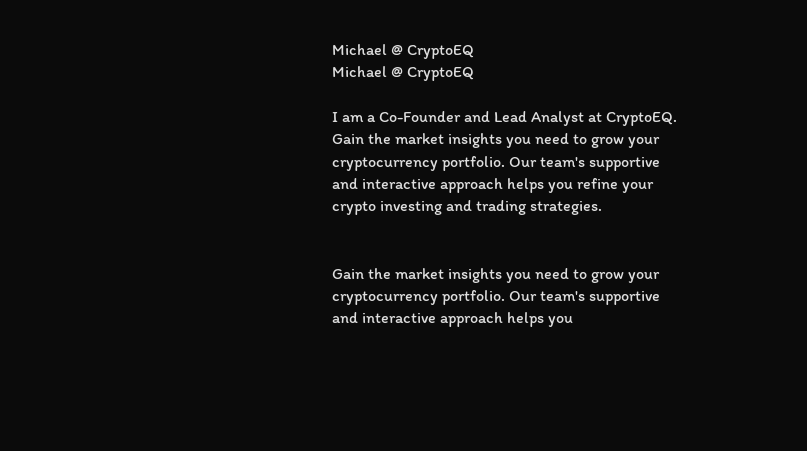Michael @ CryptoEQ
Michael @ CryptoEQ

I am a Co-Founder and Lead Analyst at CryptoEQ. Gain the market insights you need to grow your cryptocurrency portfolio. Our team's supportive and interactive approach helps you refine your crypto investing and trading strategies.


Gain the market insights you need to grow your cryptocurrency portfolio. Our team's supportive and interactive approach helps you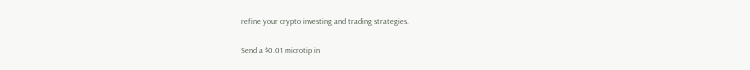refine your crypto investing and trading strategies.

Send a $0.01 microtip in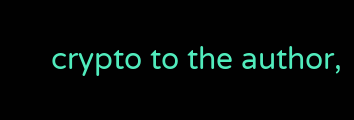crypto to the author,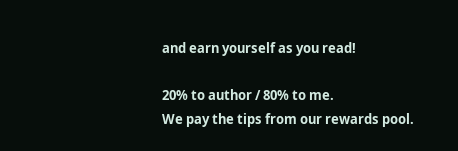and earn yourself as you read!

20% to author / 80% to me.
We pay the tips from our rewards pool.